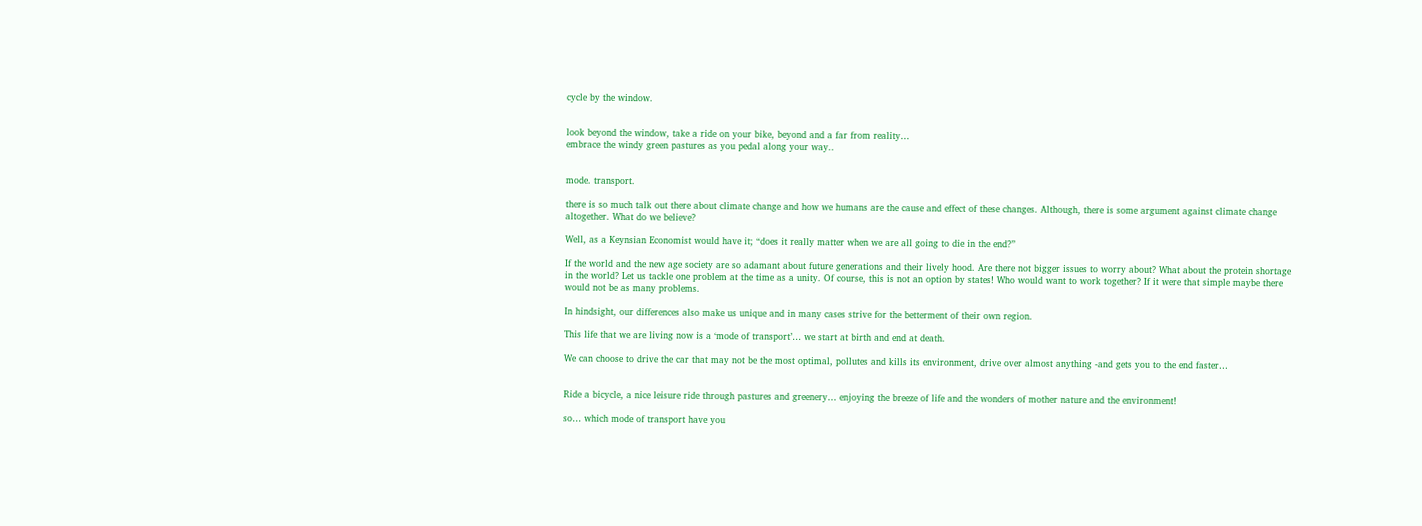cycle by the window.


look beyond the window, take a ride on your bike, beyond and a far from reality…
embrace the windy green pastures as you pedal along your way..


mode. transport.

there is so much talk out there about climate change and how we humans are the cause and effect of these changes. Although, there is some argument against climate change altogether. What do we believe?

Well, as a Keynsian Economist would have it; “does it really matter when we are all going to die in the end?”

If the world and the new age society are so adamant about future generations and their lively hood. Are there not bigger issues to worry about? What about the protein shortage in the world? Let us tackle one problem at the time as a unity. Of course, this is not an option by states! Who would want to work together? If it were that simple maybe there would not be as many problems.

In hindsight, our differences also make us unique and in many cases strive for the betterment of their own region.

This life that we are living now is a ‘mode of transport’… we start at birth and end at death.

We can choose to drive the car that may not be the most optimal, pollutes and kills its environment, drive over almost anything -and gets you to the end faster…


Ride a bicycle, a nice leisure ride through pastures and greenery… enjoying the breeze of life and the wonders of mother nature and the environment!

so… which mode of transport have you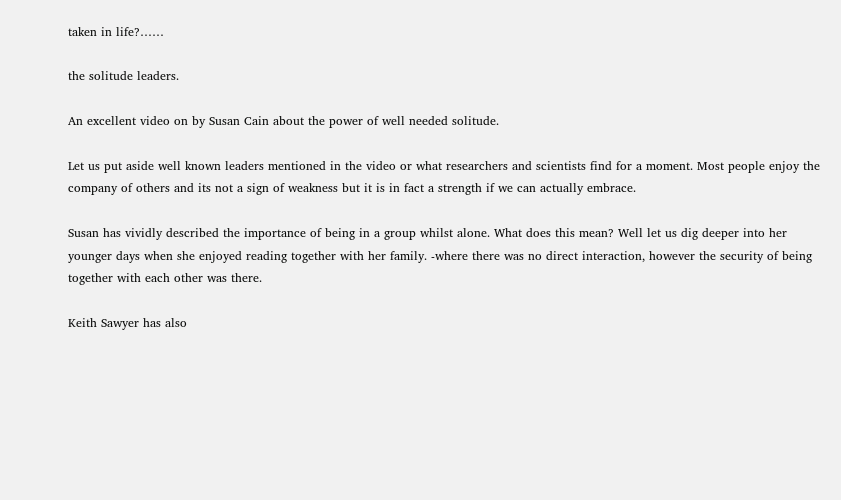taken in life?……

the solitude leaders.

An excellent video on by Susan Cain about the power of well needed solitude.

Let us put aside well known leaders mentioned in the video or what researchers and scientists find for a moment. Most people enjoy the company of others and its not a sign of weakness but it is in fact a strength if we can actually embrace.

Susan has vividly described the importance of being in a group whilst alone. What does this mean? Well let us dig deeper into her younger days when she enjoyed reading together with her family. -where there was no direct interaction, however the security of being together with each other was there.

Keith Sawyer has also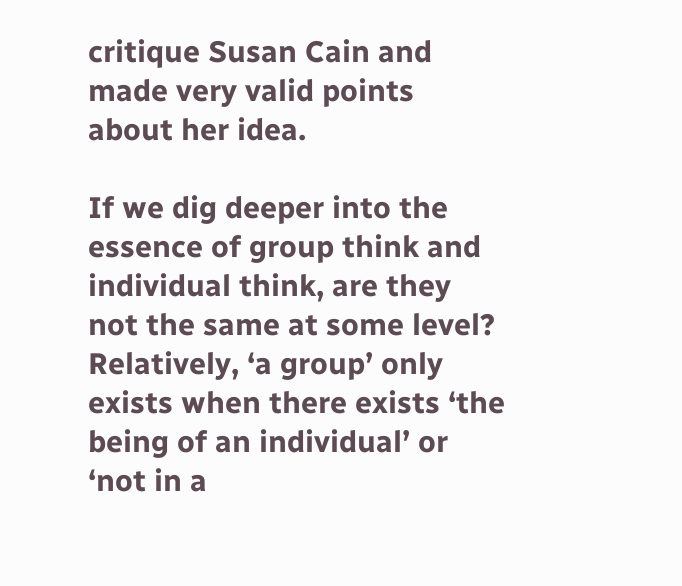critique Susan Cain and made very valid points about her idea.

If we dig deeper into the essence of group think and individual think, are they not the same at some level?
Relatively, ‘a group’ only exists when there exists ‘the being of an individual’ or ‘not in a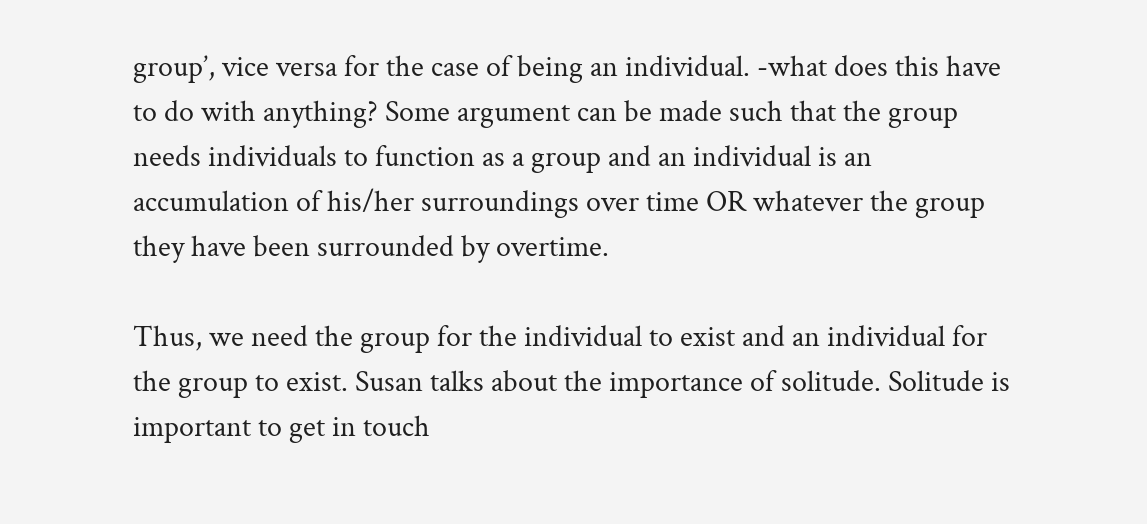group’, vice versa for the case of being an individual. -what does this have to do with anything? Some argument can be made such that the group needs individuals to function as a group and an individual is an accumulation of his/her surroundings over time OR whatever the group they have been surrounded by overtime.

Thus, we need the group for the individual to exist and an individual for the group to exist. Susan talks about the importance of solitude. Solitude is important to get in touch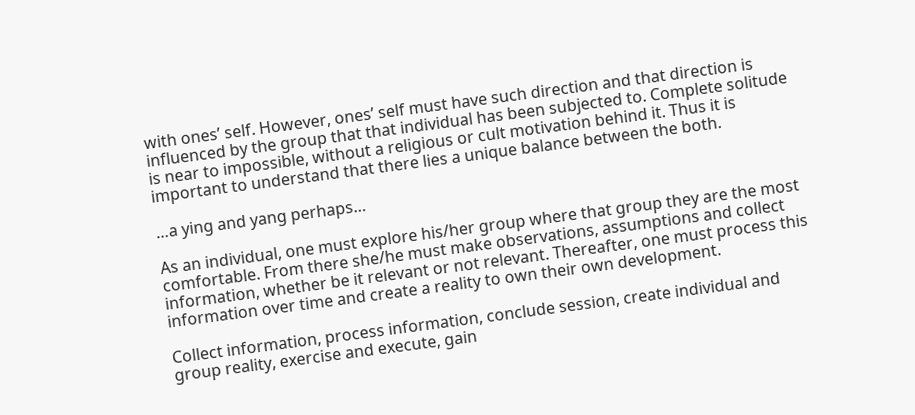with ones’ self. However, ones’ self must have such direction and that direction is influenced by the group that that individual has been subjected to. Complete solitude is near to impossible, without a religious or cult motivation behind it. Thus it is important to understand that there lies a unique balance between the both.

…a ying and yang perhaps…

As an individual, one must explore his/her group where that group they are the most comfortable. From there she/he must make observations, assumptions and collect information, whether be it relevant or not relevant. Thereafter, one must process this information over time and create a reality to own their own development.

Collect information, process information, conclude session, create individual and group reality, exercise and execute, gain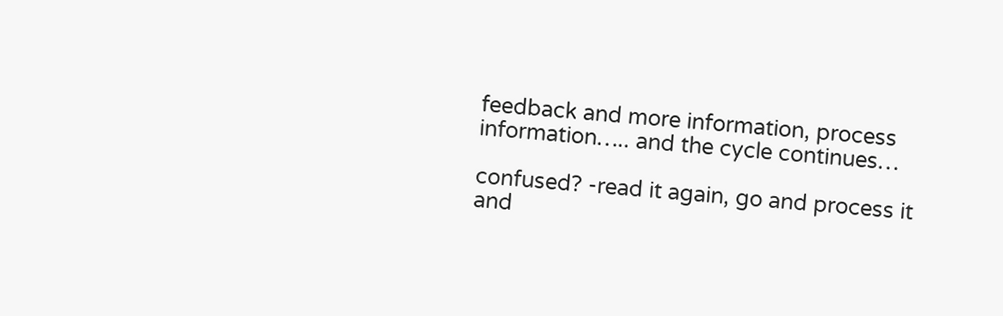feedback and more information, process information….. and the cycle continues…

confused? -read it again, go and process it and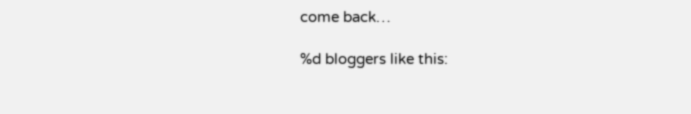come back…

%d bloggers like this: